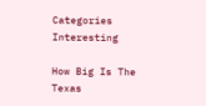Categories Interesting

How Big Is The Texas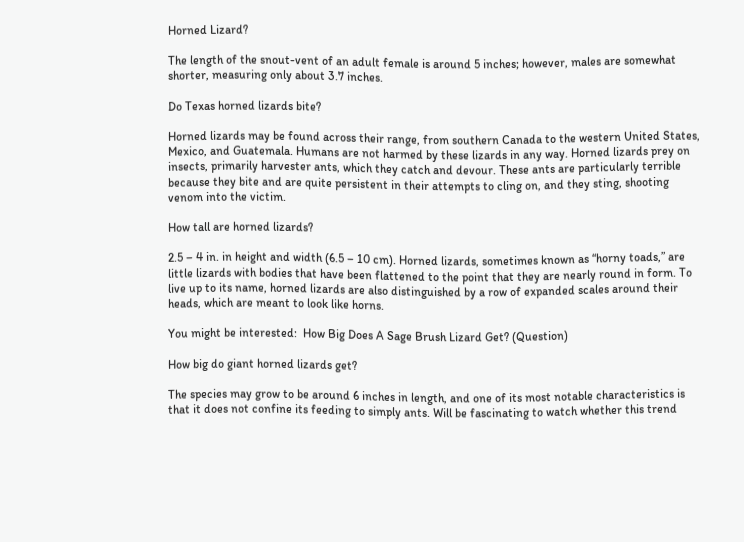Horned Lizard?

The length of the snout-vent of an adult female is around 5 inches; however, males are somewhat shorter, measuring only about 3.7 inches.

Do Texas horned lizards bite?

Horned lizards may be found across their range, from southern Canada to the western United States, Mexico, and Guatemala. Humans are not harmed by these lizards in any way. Horned lizards prey on insects, primarily harvester ants, which they catch and devour. These ants are particularly terrible because they bite and are quite persistent in their attempts to cling on, and they sting, shooting venom into the victim.

How tall are horned lizards?

2.5 – 4 in. in height and width (6.5 – 10 cm). Horned lizards, sometimes known as “horny toads,” are little lizards with bodies that have been flattened to the point that they are nearly round in form. To live up to its name, horned lizards are also distinguished by a row of expanded scales around their heads, which are meant to look like horns.

You might be interested:  How Big Does A Sage Brush Lizard Get? (Question)

How big do giant horned lizards get?

The species may grow to be around 6 inches in length, and one of its most notable characteristics is that it does not confine its feeding to simply ants. Will be fascinating to watch whether this trend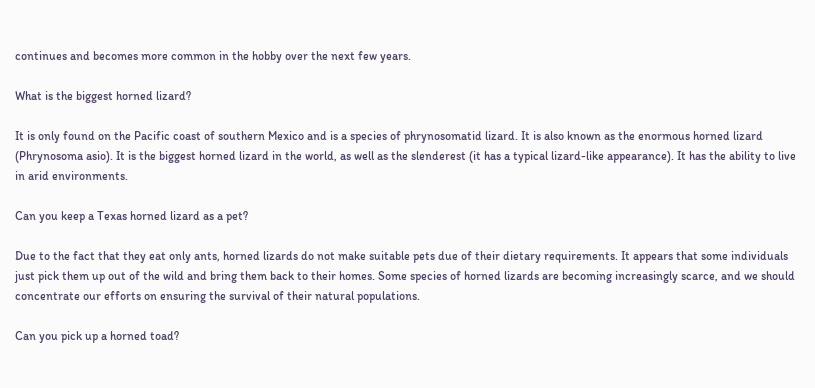continues and becomes more common in the hobby over the next few years.

What is the biggest horned lizard?

It is only found on the Pacific coast of southern Mexico and is a species of phrynosomatid lizard. It is also known as the enormous horned lizard (Phrynosoma asio). It is the biggest horned lizard in the world, as well as the slenderest (it has a typical lizard-like appearance). It has the ability to live in arid environments.

Can you keep a Texas horned lizard as a pet?

Due to the fact that they eat only ants, horned lizards do not make suitable pets due of their dietary requirements. It appears that some individuals just pick them up out of the wild and bring them back to their homes. Some species of horned lizards are becoming increasingly scarce, and we should concentrate our efforts on ensuring the survival of their natural populations.

Can you pick up a horned toad?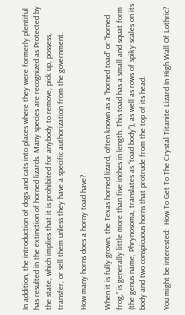In addition, the introduction of dogs and cats into places where they were formerly plentiful has resulted in the extinction of horned lizards. Many species are recognized as Protected by the state, which implies that it is prohibited for anybody to remove, pick up, possess, transfer, or sell them unless they have a specific authorization from the government.

How many horns does a horny toad have?

When it is fully grown, the Texas horned lizard, often known as a “horned toad” or “horned frog,” is generally little more than five inches in length. This toad has a small and squat form (the genus name, Phrynosoma, translates as “toad body”), as well as rows of spiky scales on its body and two conspicuous horns that protrude from the top of its head.

You might be interested:  How To Get To The Crystal Titanite Lizard In High Wall Of Lothric?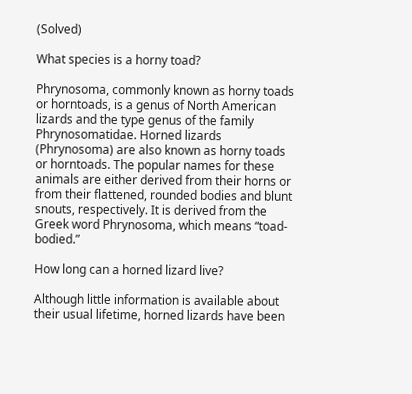(Solved)

What species is a horny toad?

Phrynosoma, commonly known as horny toads or horntoads, is a genus of North American lizards and the type genus of the family Phrynosomatidae. Horned lizards (Phrynosoma) are also known as horny toads or horntoads. The popular names for these animals are either derived from their horns or from their flattened, rounded bodies and blunt snouts, respectively. It is derived from the Greek word Phrynosoma, which means “toad-bodied.”

How long can a horned lizard live?

Although little information is available about their usual lifetime, horned lizards have been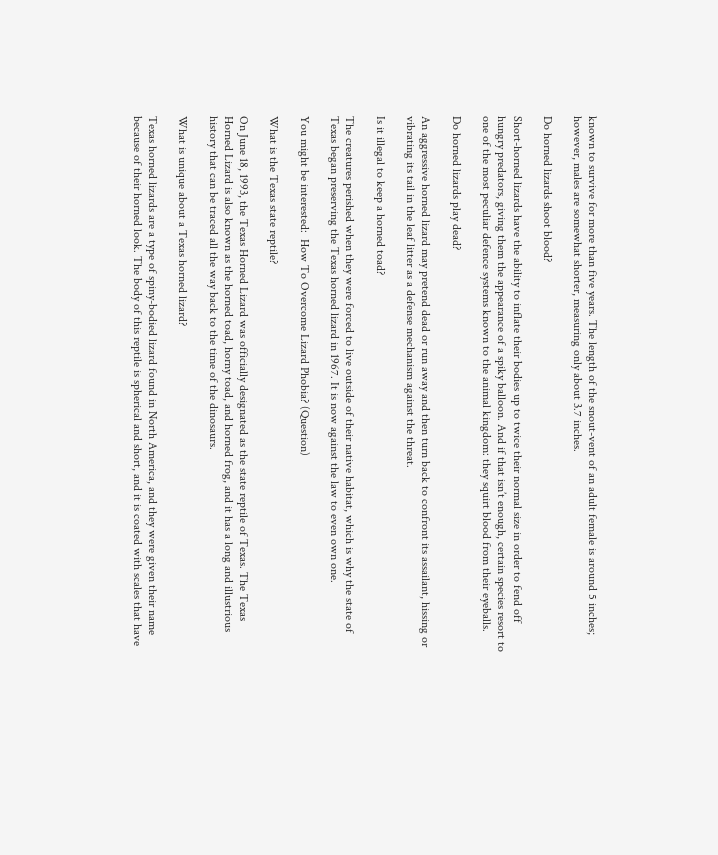known to survive for more than five years. The length of the snout-vent of an adult female is around 5 inches; however, males are somewhat shorter, measuring only about 3.7 inches.

Do horned lizards shoot blood?

Short-horned lizards have the ability to inflate their bodies up to twice their normal size in order to fend off hungry predators, giving them the appearance of a spiky balloon. And if that isn’t enough, certain species resort to one of the most peculiar defence systems known to the animal kingdom: they squirt blood from their eyeballs.

Do horned lizards play dead?

An aggressive horned lizard may pretend dead or run away and then turn back to confront its assailant, hissing or vibrating its tail in the leaf litter as a defense mechanism against the threat.

Is it illegal to keep a horned toad?

The creatures perished when they were forced to live outside of their native habitat, which is why the state of Texas began preserving the Texas horned lizard in 1967. It is now against the law to even own one.

You might be interested:  How To Overcome Lizard Phobia? (Question)

What is the Texas state reptile?

On June 18, 1993, the Texas Horned Lizard was officially designated as the state reptile of Texas. The Texas Horned Lizard is also known as the horned toad, horny toad, and horned frog, and it has a long and illustrious history that can be traced all the way back to the time of the dinosaurs.

What is unique about a Texas horned lizard?

Texas horned lizards are a type of spiny-bodied lizard found in North America, and they were given their name because of their horned look. The body of this reptile is spherical and short, and it is coated with scales that have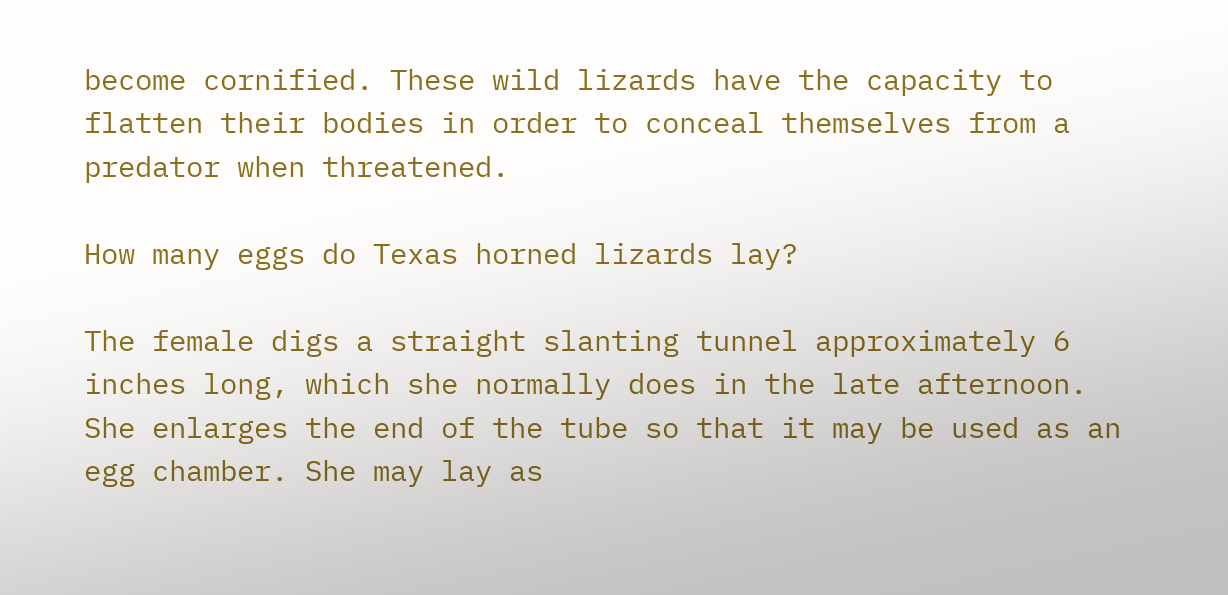become cornified. These wild lizards have the capacity to flatten their bodies in order to conceal themselves from a predator when threatened.

How many eggs do Texas horned lizards lay?

The female digs a straight slanting tunnel approximately 6 inches long, which she normally does in the late afternoon. She enlarges the end of the tube so that it may be used as an egg chamber. She may lay as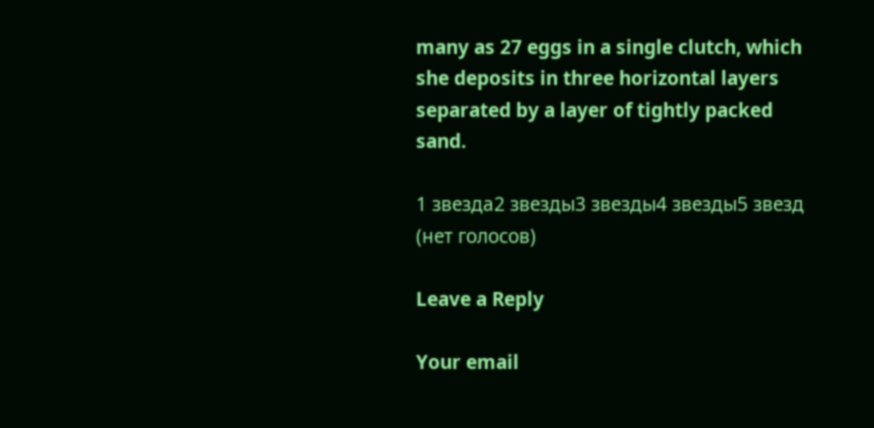many as 27 eggs in a single clutch, which she deposits in three horizontal layers separated by a layer of tightly packed sand.

1 звезда2 звезды3 звезды4 звезды5 звезд (нет голосов)

Leave a Reply

Your email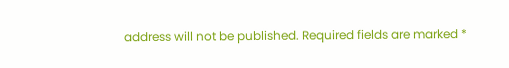address will not be published. Required fields are marked *